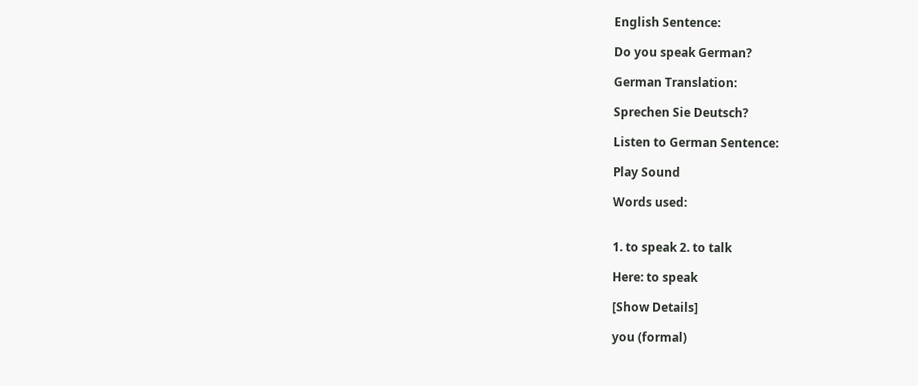English Sentence:

Do you speak German?

German Translation:

Sprechen Sie Deutsch?

Listen to German Sentence:

Play Sound

Words used:


1. to speak 2. to talk

Here: to speak

[Show Details]

you (formal)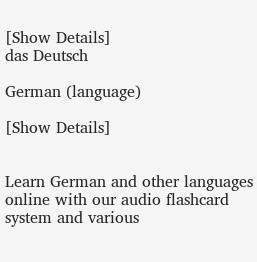[Show Details]
das Deutsch

German (language)

[Show Details]


Learn German and other languages online with our audio flashcard system and various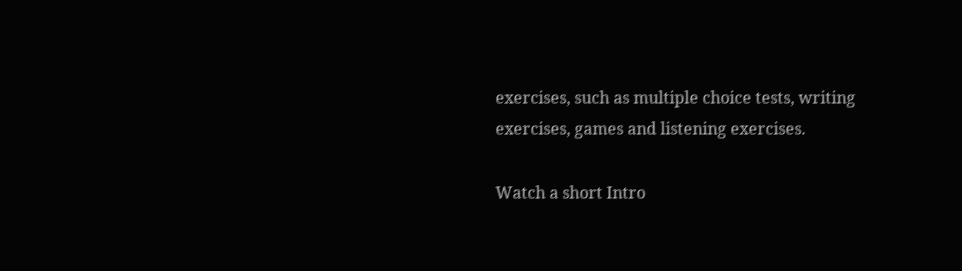exercises, such as multiple choice tests, writing exercises, games and listening exercises.

Watch a short Intro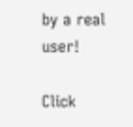by a real user!

Click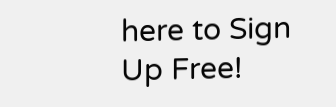here to Sign Up Free!